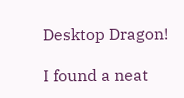Desktop Dragon!

I found a neat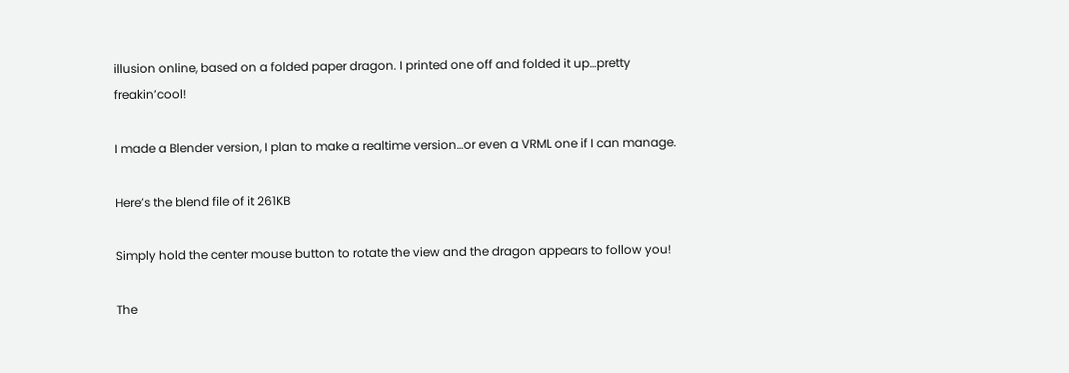illusion online, based on a folded paper dragon. I printed one off and folded it up…pretty freakin’cool!

I made a Blender version, I plan to make a realtime version…or even a VRML one if I can manage.

Here’s the blend file of it 261KB

Simply hold the center mouse button to rotate the view and the dragon appears to follow you!

The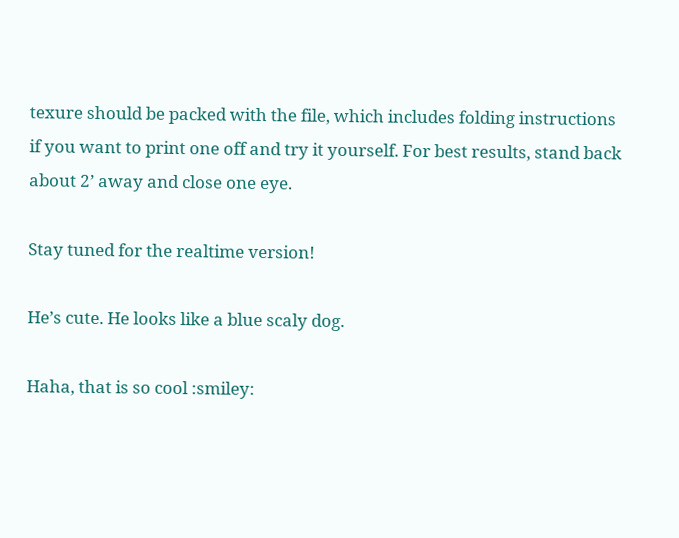texure should be packed with the file, which includes folding instructions if you want to print one off and try it yourself. For best results, stand back about 2’ away and close one eye.

Stay tuned for the realtime version!

He’s cute. He looks like a blue scaly dog.

Haha, that is so cool :smiley: